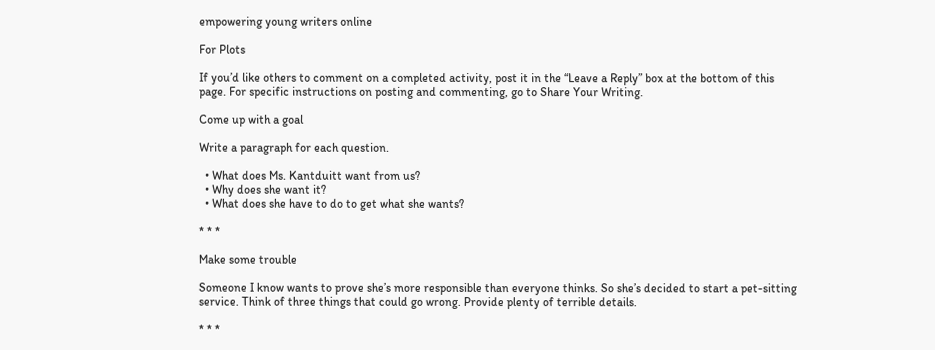empowering young writers online

For Plots

If you’d like others to comment on a completed activity, post it in the “Leave a Reply” box at the bottom of this page. For specific instructions on posting and commenting, go to Share Your Writing.

Come up with a goal

Write a paragraph for each question.

  • What does Ms. Kantduitt want from us?
  • Why does she want it?
  • What does she have to do to get what she wants?

* * *

Make some trouble

Someone I know wants to prove she’s more responsible than everyone thinks. So she’s decided to start a pet-sitting service. Think of three things that could go wrong. Provide plenty of terrible details.

* * *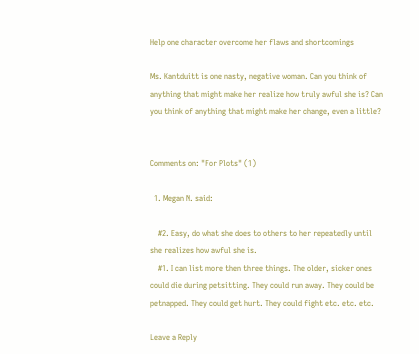Help one character overcome her flaws and shortcomings

Ms. Kantduitt is one nasty, negative woman. Can you think of anything that might make her realize how truly awful she is? Can you think of anything that might make her change, even a little?


Comments on: "For Plots" (1)

  1. Megan N. said:

    #2. Easy, do what she does to others to her repeatedly until she realizes how awful she is.
    #1. I can list more then three things. The older, sicker ones could die during petsitting. They could run away. They could be petnapped. They could get hurt. They could fight etc. etc. etc.

Leave a Reply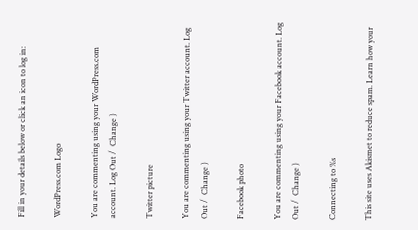Fill in your details below or click an icon to log in:

WordPress.com Logo

You are commenting using your WordPress.com account. Log Out /  Change )

Twitter picture

You are commenting using your Twitter account. Log Out /  Change )

Facebook photo

You are commenting using your Facebook account. Log Out /  Change )

Connecting to %s

This site uses Akismet to reduce spam. Learn how your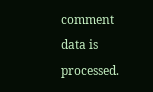comment data is processed.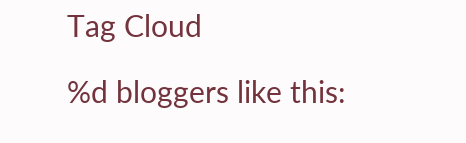Tag Cloud

%d bloggers like this: